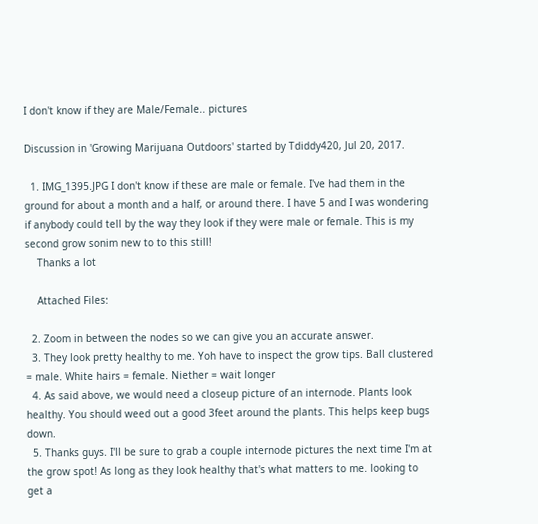I don't know if they are Male/Female.. pictures

Discussion in 'Growing Marijuana Outdoors' started by Tdiddy420, Jul 20, 2017.

  1. IMG_1395.JPG I don't know if these are male or female. I've had them in the ground for about a month and a half, or around there. I have 5 and I was wondering if anybody could tell by the way they look if they were male or female. This is my second grow sonim new to to this still!
    Thanks a lot

    Attached Files:

  2. Zoom in between the nodes so we can give you an accurate answer.
  3. They look pretty healthy to me. Yoh have to inspect the grow tips. Ball clustered = male. White hairs = female. Niether = wait longer
  4. As said above, we would need a closeup picture of an internode. Plants look healthy. You should weed out a good 3feet around the plants. This helps keep bugs down.
  5. Thanks guys. I'll be sure to grab a couple internode pictures the next time I'm at the grow spot! As long as they look healthy that's what matters to me. looking to get a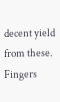decent yield from these. Fingers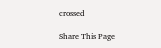crossed

Share This Page